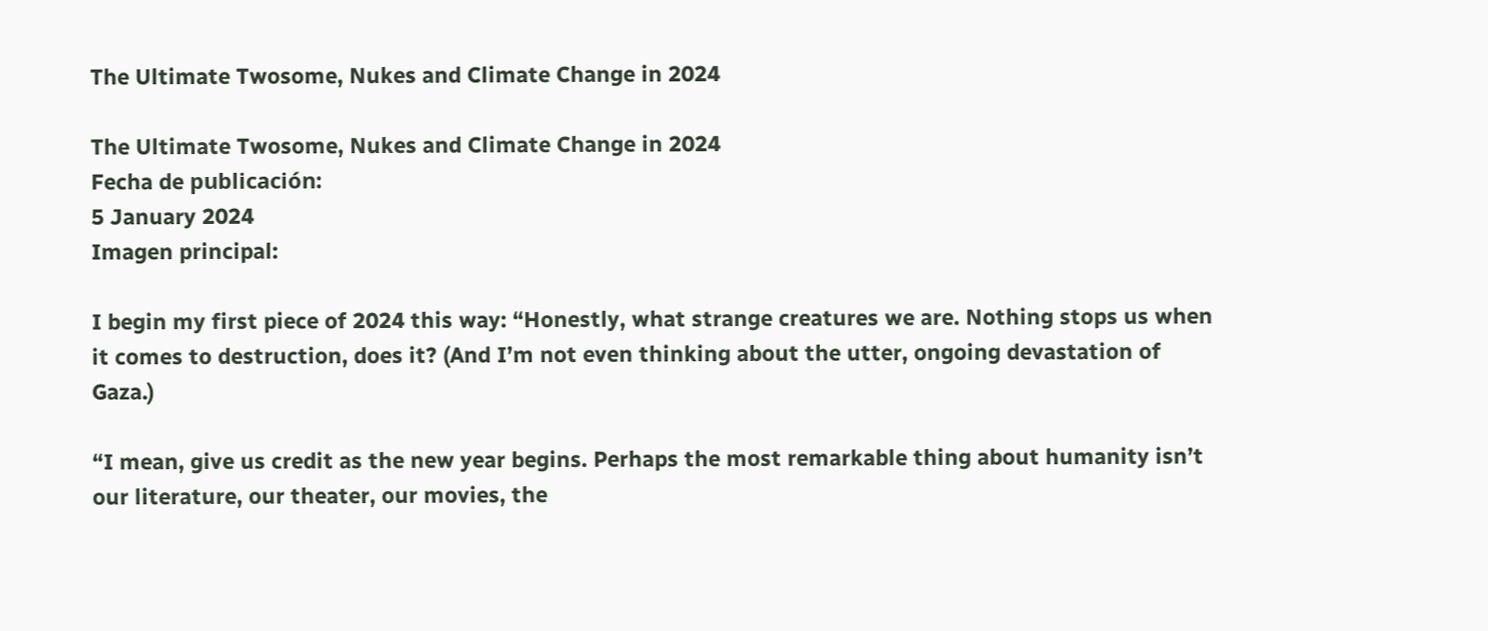The Ultimate Twosome, Nukes and Climate Change in 2024

The Ultimate Twosome, Nukes and Climate Change in 2024
Fecha de publicación:
5 January 2024
Imagen principal:

I begin my first piece of 2024 this way: “Honestly, what strange creatures we are. Nothing stops us when it comes to destruction, does it? (And I’m not even thinking about the utter, ongoing devastation of Gaza.)

“I mean, give us credit as the new year begins. Perhaps the most remarkable thing about humanity isn’t our literature, our theater, our movies, the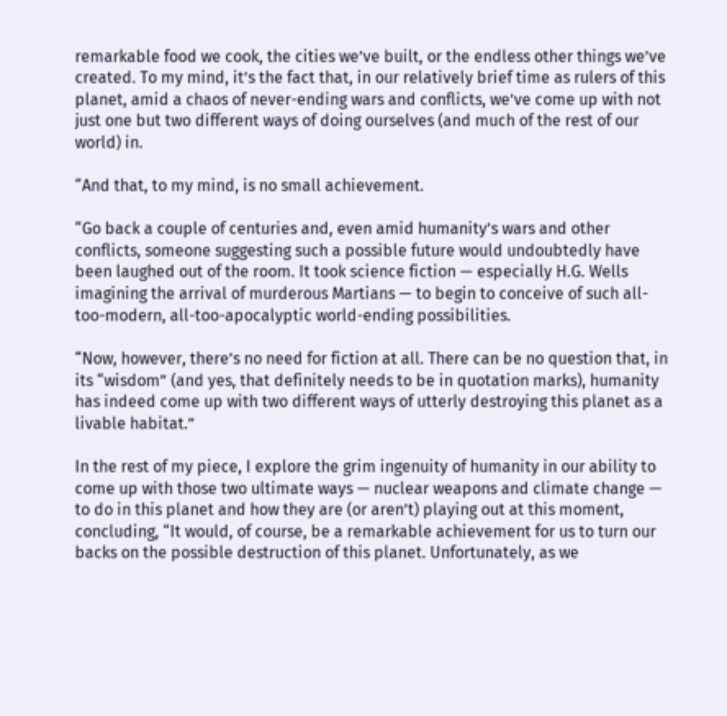remarkable food we cook, the cities we’ve built, or the endless other things we’ve created. To my mind, it’s the fact that, in our relatively brief time as rulers of this planet, amid a chaos of never-ending wars and conflicts, we’ve come up with not just one but two different ways of doing ourselves (and much of the rest of our world) in.

“And that, to my mind, is no small achievement.

“Go back a couple of centuries and, even amid humanity’s wars and other conflicts, someone suggesting such a possible future would undoubtedly have been laughed out of the room. It took science fiction — especially H.G. Wells imagining the arrival of murderous Martians — to begin to conceive of such all-too-modern, all-too-apocalyptic world-ending possibilities.

“Now, however, there’s no need for fiction at all. There can be no question that, in its “wisdom” (and yes, that definitely needs to be in quotation marks), humanity has indeed come up with two different ways of utterly destroying this planet as a livable habitat.”

In the rest of my piece, I explore the grim ingenuity of humanity in our ability to come up with those two ultimate ways — nuclear weapons and climate change — to do in this planet and how they are (or aren’t) playing out at this moment, concluding, “It would, of course, be a remarkable achievement for us to turn our backs on the possible destruction of this planet. Unfortunately, as we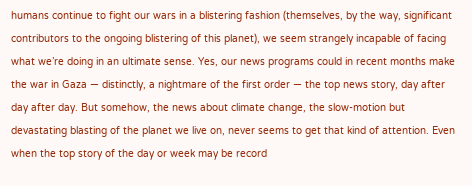humans continue to fight our wars in a blistering fashion (themselves, by the way, significant contributors to the ongoing blistering of this planet), we seem strangely incapable of facing what we’re doing in an ultimate sense. Yes, our news programs could in recent months make the war in Gaza — distinctly, a nightmare of the first order — the top news story, day after day after day. But somehow, the news about climate change, the slow-motion but devastating blasting of the planet we live on, never seems to get that kind of attention. Even when the top story of the day or week may be record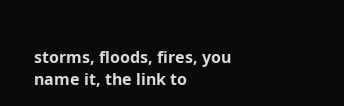storms, floods, fires, you name it, the link to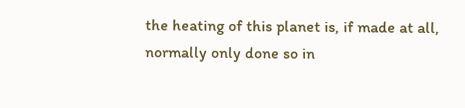the heating of this planet is, if made at all, normally only done so in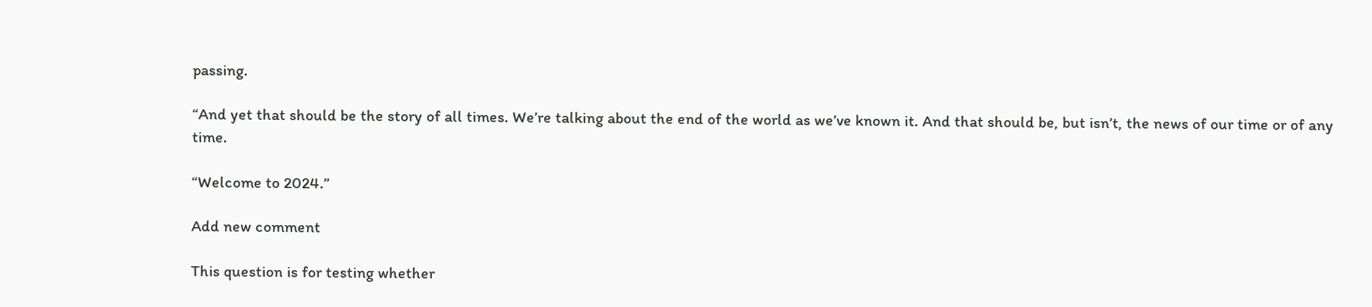passing.

“And yet that should be the story of all times. We’re talking about the end of the world as we’ve known it. And that should be, but isn’t, the news of our time or of any time.

“Welcome to 2024.”

Add new comment

This question is for testing whether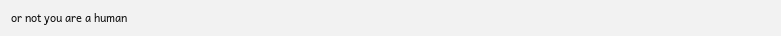or not you are a human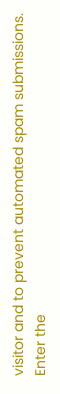visitor and to prevent automated spam submissions.
Enter the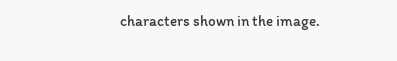characters shown in the image.